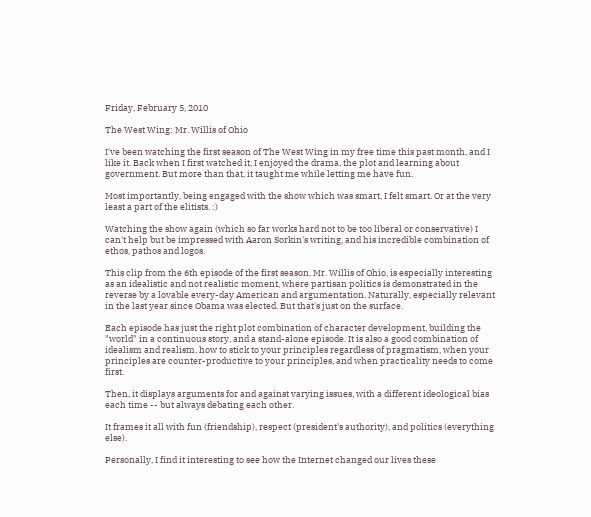Friday, February 5, 2010

The West Wing: Mr. Willis of Ohio

I've been watching the first season of The West Wing in my free time this past month, and I like it. Back when I first watched it, I enjoyed the drama, the plot and learning about government. But more than that, it taught me while letting me have fun.

Most importantly, being engaged with the show which was smart, I felt smart. Or at the very least a part of the elitists. :)

Watching the show again (which so far works hard not to be too liberal or conservative) I can't help but be impressed with Aaron Sorkin's writing, and his incredible combination of ethos, pathos and logos.

This clip from the 6th episode of the first season, Mr. Willis of Ohio, is especially interesting as an idealistic and not realistic moment, where partisan politics is demonstrated in the reverse by a lovable every-day American and argumentation. Naturally, especially relevant in the last year since Obama was elected. But that's just on the surface.

Each episode has just the right plot combination of character development, building the "world" in a continuous story, and a stand-alone episode. It is also a good combination of idealism and realism, how to stick to your principles regardless of pragmatism, when your principles are counter-productive to your principles, and when practicality needs to come first.

Then, it displays arguments for and against varying issues, with a different ideological bias each time -- but always debating each other.

It frames it all with fun (friendship), respect (president's authority), and politics (everything else).

Personally, I find it interesting to see how the Internet changed our lives these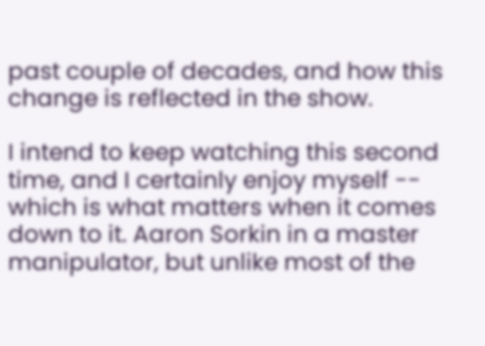past couple of decades, and how this change is reflected in the show.

I intend to keep watching this second time, and I certainly enjoy myself -- which is what matters when it comes down to it. Aaron Sorkin in a master manipulator, but unlike most of the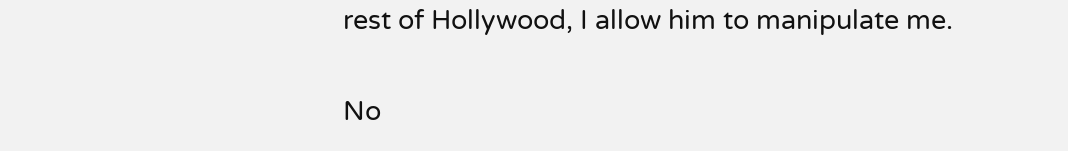rest of Hollywood, I allow him to manipulate me.

No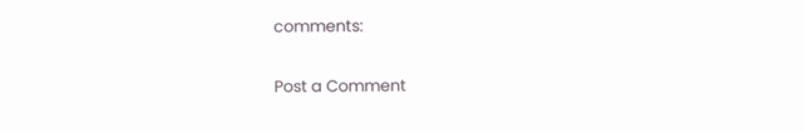comments:

Post a Comment